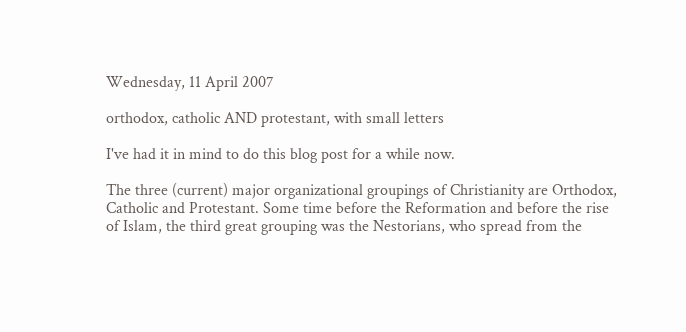Wednesday, 11 April 2007

orthodox, catholic AND protestant, with small letters

I've had it in mind to do this blog post for a while now.

The three (current) major organizational groupings of Christianity are Orthodox, Catholic and Protestant. Some time before the Reformation and before the rise of Islam, the third great grouping was the Nestorians, who spread from the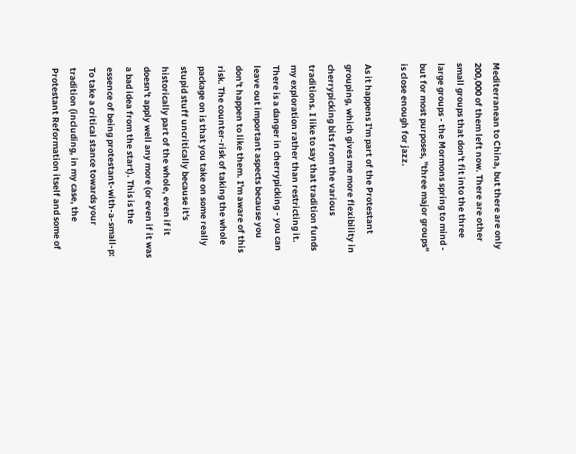Mediterranean to China, but there are only 200,000 of them left now. There are other small groups that don't fit into the three large groups - the Mormons spring to mind - but for most purposes, "three major groups" is close enough for jazz.

As it happens I'm part of the Protestant grouping, which gives me more flexibility in cherrypicking bits from the various traditions. I like to say that tradition funds my exploration rather than restricting it. There is a danger in cherrypicking - you can leave out important aspects because you don't happen to like them. I'm aware of this risk. The counter-risk of taking the whole package on is that you take on some really stupid stuff uncritically because it's historically part of the whole, even if it doesn't apply well any more (or even if it was a bad idea from the start). This is the essence of being protestant-with-a-small-p: To take a critical stance towards your tradition (including, in my case, the Protestant Reformation itself and some of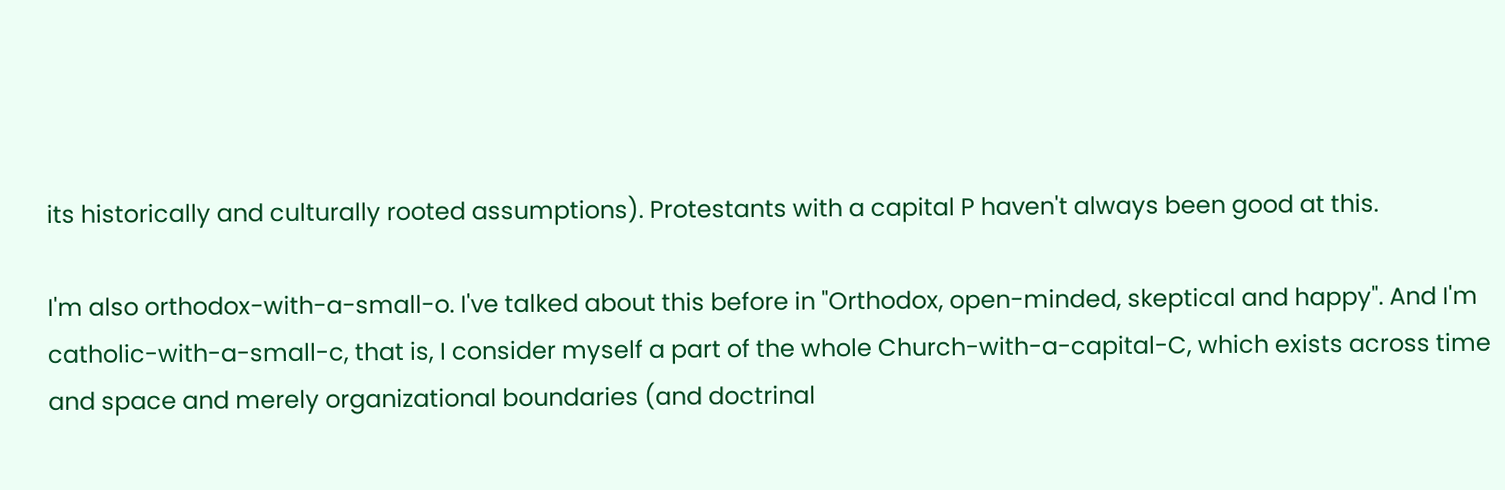its historically and culturally rooted assumptions). Protestants with a capital P haven't always been good at this.

I'm also orthodox-with-a-small-o. I've talked about this before in "Orthodox, open-minded, skeptical and happy". And I'm catholic-with-a-small-c, that is, I consider myself a part of the whole Church-with-a-capital-C, which exists across time and space and merely organizational boundaries (and doctrinal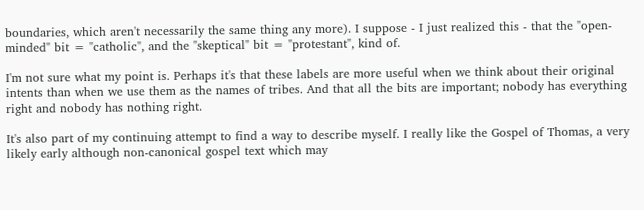boundaries, which aren't necessarily the same thing any more). I suppose - I just realized this - that the "open-minded" bit = "catholic", and the "skeptical" bit = "protestant", kind of.

I'm not sure what my point is. Perhaps it's that these labels are more useful when we think about their original intents than when we use them as the names of tribes. And that all the bits are important; nobody has everything right and nobody has nothing right.

It's also part of my continuing attempt to find a way to describe myself. I really like the Gospel of Thomas, a very likely early although non-canonical gospel text which may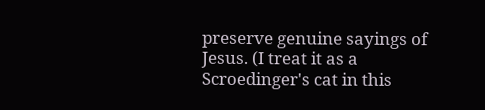preserve genuine sayings of Jesus. (I treat it as a Scroedinger's cat in this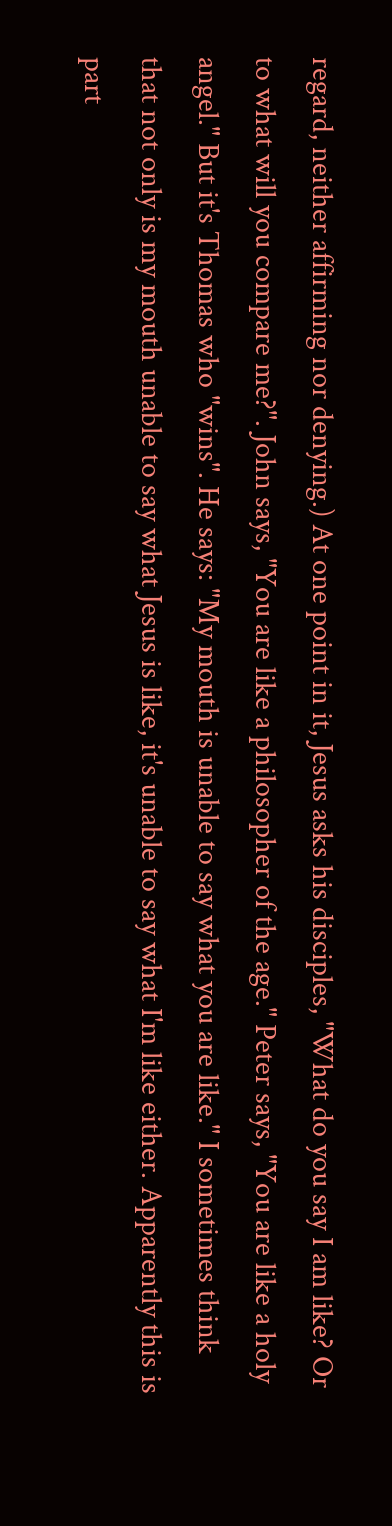regard, neither affirming nor denying.) At one point in it, Jesus asks his disciples, "What do you say I am like? Or to what will you compare me?". John says, "You are like a philosopher of the age." Peter says, "You are like a holy angel." But it's Thomas who "wins". He says: "My mouth is unable to say what you are like." I sometimes think that not only is my mouth unable to say what Jesus is like, it's unable to say what I'm like either. Apparently this is part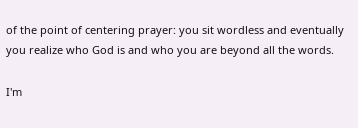of the point of centering prayer: you sit wordless and eventually you realize who God is and who you are beyond all the words.

I'm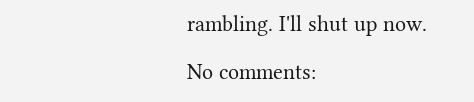rambling. I'll shut up now.

No comments: